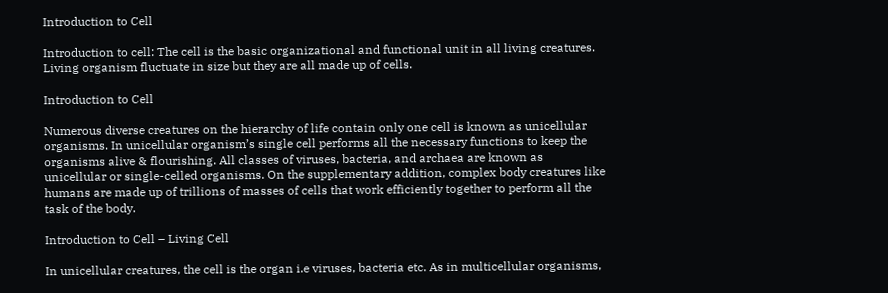Introduction to Cell

Introduction to cell: The cell is the basic organizational and functional unit in all living creatures. Living organism fluctuate in size but they are all made up of cells.

Introduction to Cell

Numerous diverse creatures on the hierarchy of life contain only one cell is known as unicellular organisms. In unicellular organism’s single cell performs all the necessary functions to keep the organisms alive & flourishing. All classes of viruses, bacteria, and archaea are known as unicellular or single-celled organisms. On the supplementary addition, complex body creatures like humans are made up of trillions of masses of cells that work efficiently together to perform all the task of the body.

Introduction to Cell – Living Cell

In unicellular creatures, the cell is the organ i.e viruses, bacteria etc. As in multicellular organisms,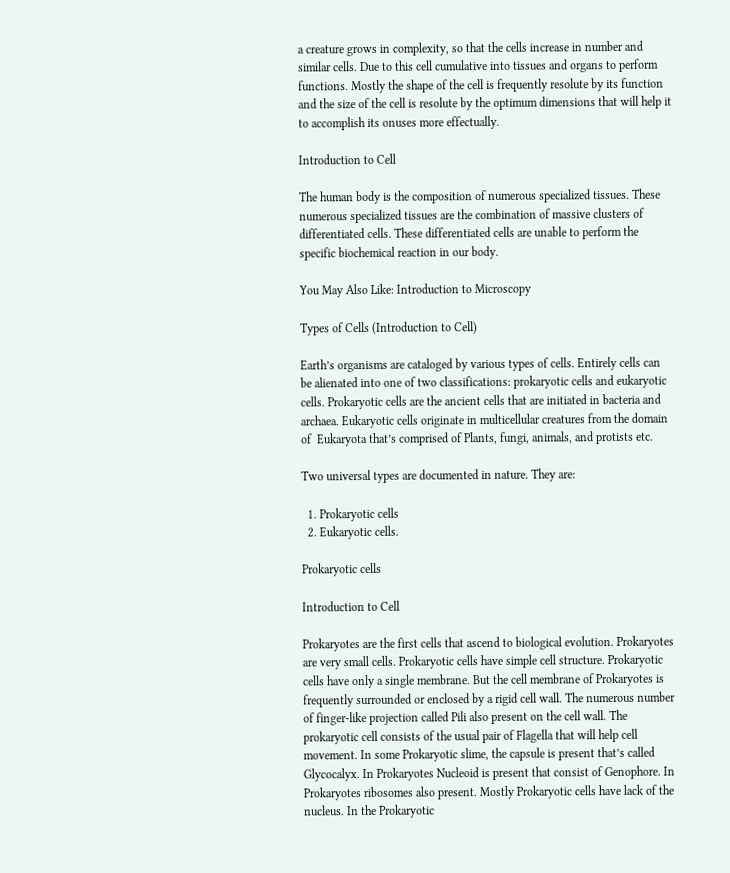a creature grows in complexity, so that the cells increase in number and similar cells. Due to this cell cumulative into tissues and organs to perform functions. Mostly the shape of the cell is frequently resolute by its function and the size of the cell is resolute by the optimum dimensions that will help it to accomplish its onuses more effectually.

Introduction to Cell

The human body is the composition of numerous specialized tissues. These numerous specialized tissues are the combination of massive clusters of differentiated cells. These differentiated cells are unable to perform the specific biochemical reaction in our body.

You May Also Like: Introduction to Microscopy

Types of Cells (Introduction to Cell)

Earth’s organisms are cataloged by various types of cells. Entirely cells can be alienated into one of two classifications: prokaryotic cells and eukaryotic cells. Prokaryotic cells are the ancient cells that are initiated in bacteria and archaea. Eukaryotic cells originate in multicellular creatures from the domain of  Eukaryota that’s comprised of Plants, fungi, animals, and protists etc.

Two universal types are documented in nature. They are:

  1. Prokaryotic cells
  2. Eukaryotic cells.

Prokaryotic cells

Introduction to Cell

Prokaryotes are the first cells that ascend to biological evolution. Prokaryotes are very small cells. Prokaryotic cells have simple cell structure. Prokaryotic cells have only a single membrane. But the cell membrane of Prokaryotes is frequently surrounded or enclosed by a rigid cell wall. The numerous number of finger-like projection called Pili also present on the cell wall. The prokaryotic cell consists of the usual pair of Flagella that will help cell movement. In some Prokaryotic slime, the capsule is present that’s called Glycocalyx. In Prokaryotes Nucleoid is present that consist of Genophore. In Prokaryotes ribosomes also present. Mostly Prokaryotic cells have lack of the nucleus. In the Prokaryotic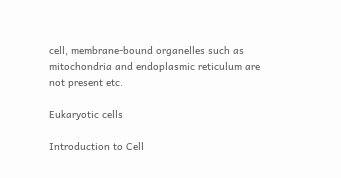cell, membrane-bound organelles such as mitochondria and endoplasmic reticulum are not present etc.

Eukaryotic cells

Introduction to Cell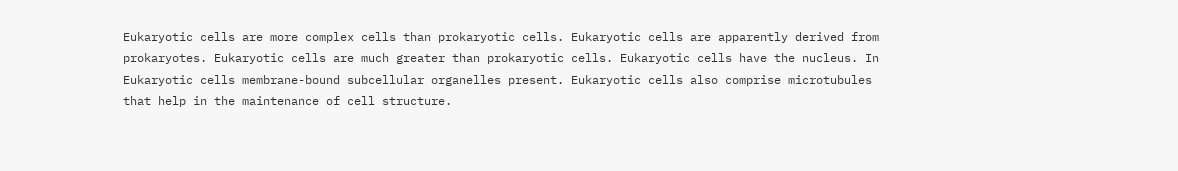Eukaryotic cells are more complex cells than prokaryotic cells. Eukaryotic cells are apparently derived from prokaryotes. Eukaryotic cells are much greater than prokaryotic cells. Eukaryotic cells have the nucleus. In Eukaryotic cells membrane-bound subcellular organelles present. Eukaryotic cells also comprise microtubules that help in the maintenance of cell structure.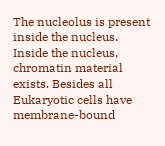The nucleolus is present inside the nucleus. Inside the nucleus, chromatin material exists. Besides all Eukaryotic cells have membrane-bound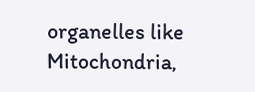organelles like Mitochondria,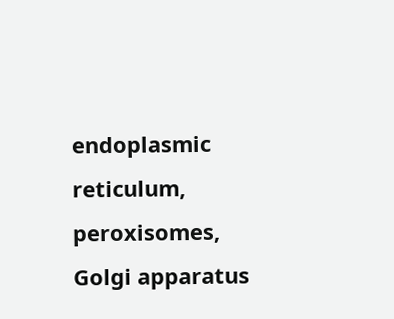endoplasmic reticulum, peroxisomes, Golgi apparatus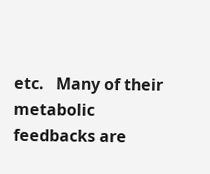etc.   Many of their metabolic feedbacks are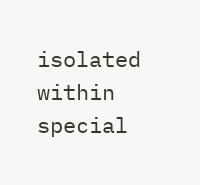isolated within special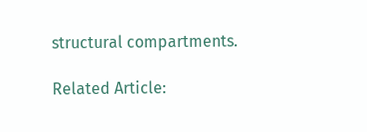structural compartments.

Related Article: